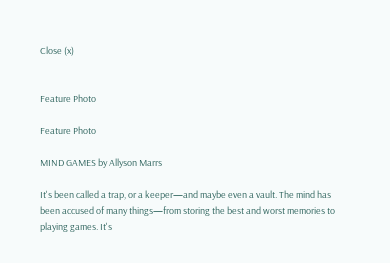Close (x)


Feature Photo

Feature Photo

MIND GAMES by Allyson Marrs

It's been called a trap, or a keeper—and maybe even a vault. The mind has been accused of many things—from storing the best and worst memories to playing games. It's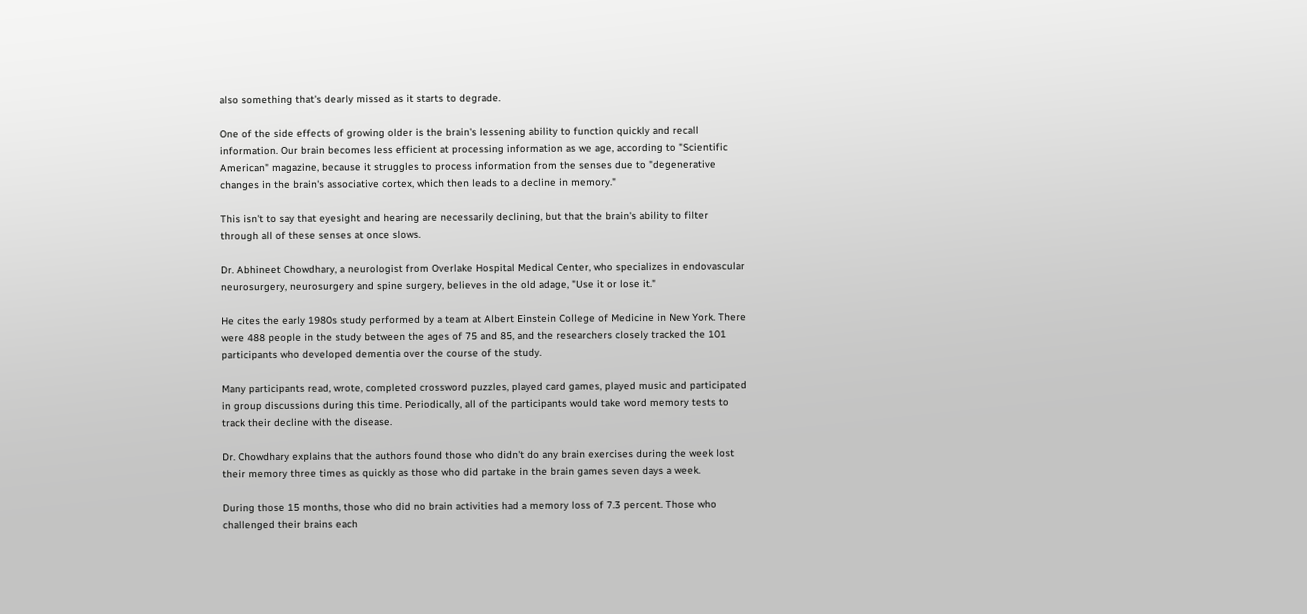also something that's dearly missed as it starts to degrade.

One of the side effects of growing older is the brain's lessening ability to function quickly and recall information. Our brain becomes less efficient at processing information as we age, according to "Scientific American" magazine, because it struggles to process information from the senses due to "degenerative changes in the brain's associative cortex, which then leads to a decline in memory."

This isn't to say that eyesight and hearing are necessarily declining, but that the brain's ability to filter through all of these senses at once slows.

Dr. Abhineet Chowdhary, a neurologist from Overlake Hospital Medical Center, who specializes in endovascular neurosurgery, neurosurgery and spine surgery, believes in the old adage, "Use it or lose it."

He cites the early 1980s study performed by a team at Albert Einstein College of Medicine in New York. There were 488 people in the study between the ages of 75 and 85, and the researchers closely tracked the 101 participants who developed dementia over the course of the study.

Many participants read, wrote, completed crossword puzzles, played card games, played music and participated in group discussions during this time. Periodically, all of the participants would take word memory tests to track their decline with the disease.

Dr. Chowdhary explains that the authors found those who didn't do any brain exercises during the week lost their memory three times as quickly as those who did partake in the brain games seven days a week.

During those 15 months, those who did no brain activities had a memory loss of 7.3 percent. Those who challenged their brains each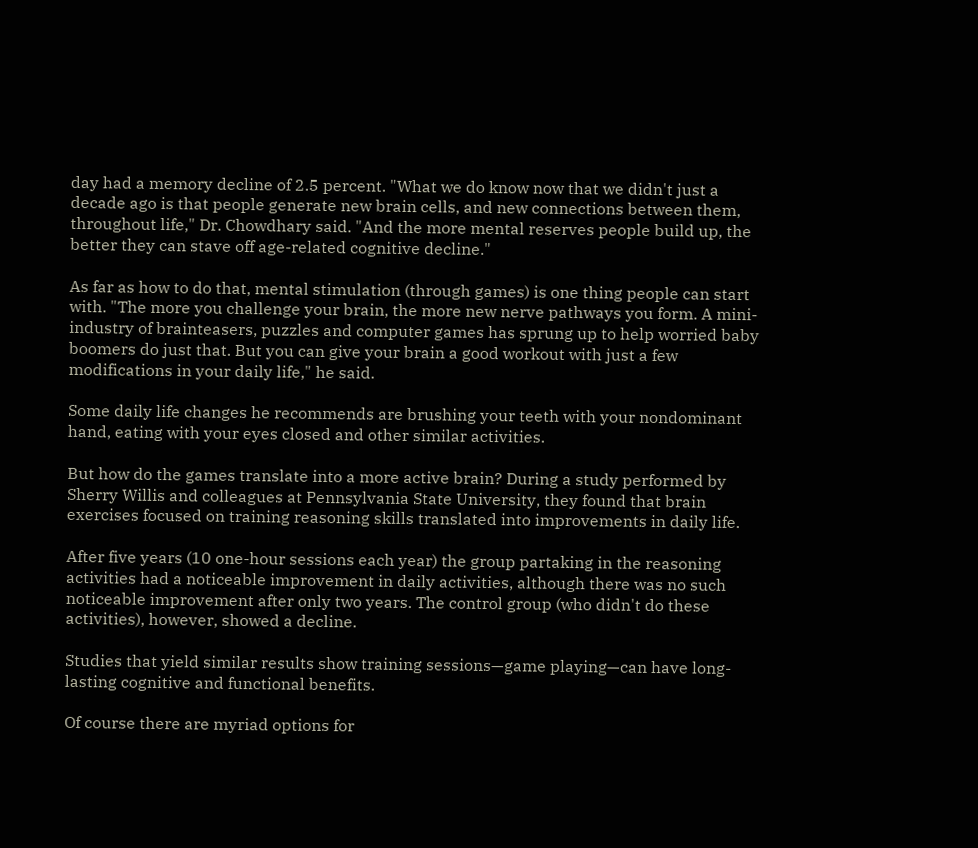day had a memory decline of 2.5 percent. "What we do know now that we didn't just a decade ago is that people generate new brain cells, and new connections between them, throughout life," Dr. Chowdhary said. "And the more mental reserves people build up, the better they can stave off age-related cognitive decline."

As far as how to do that, mental stimulation (through games) is one thing people can start with. "The more you challenge your brain, the more new nerve pathways you form. A mini-industry of brainteasers, puzzles and computer games has sprung up to help worried baby boomers do just that. But you can give your brain a good workout with just a few modifications in your daily life," he said.

Some daily life changes he recommends are brushing your teeth with your nondominant hand, eating with your eyes closed and other similar activities.

But how do the games translate into a more active brain? During a study performed by Sherry Willis and colleagues at Pennsylvania State University, they found that brain exercises focused on training reasoning skills translated into improvements in daily life.

After five years (10 one-hour sessions each year) the group partaking in the reasoning activities had a noticeable improvement in daily activities, although there was no such noticeable improvement after only two years. The control group (who didn't do these activities), however, showed a decline.

Studies that yield similar results show training sessions—game playing—can have long-lasting cognitive and functional benefits.

Of course there are myriad options for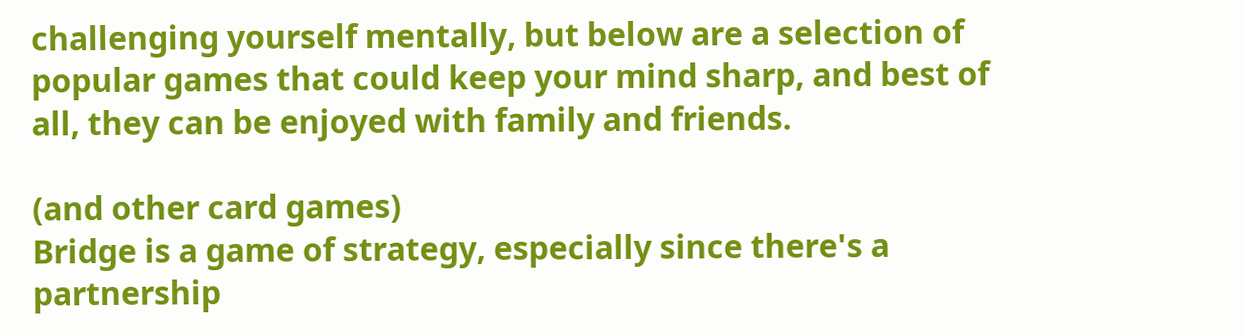challenging yourself mentally, but below are a selection of popular games that could keep your mind sharp, and best of all, they can be enjoyed with family and friends.

(and other card games)
Bridge is a game of strategy, especially since there's a partnership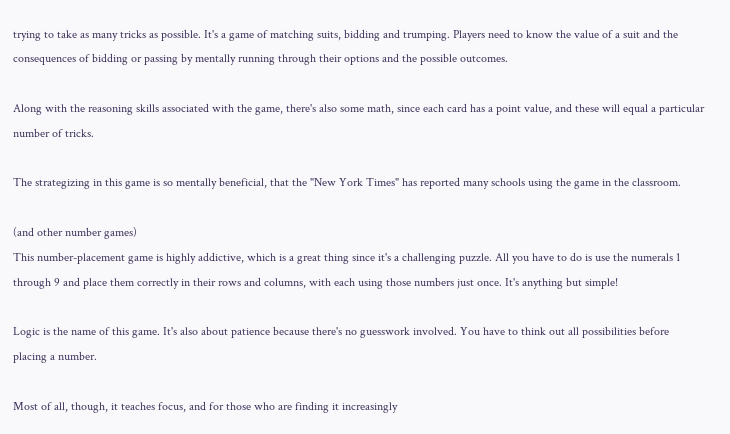trying to take as many tricks as possible. It's a game of matching suits, bidding and trumping. Players need to know the value of a suit and the consequences of bidding or passing by mentally running through their options and the possible outcomes.

Along with the reasoning skills associated with the game, there's also some math, since each card has a point value, and these will equal a particular number of tricks.

The strategizing in this game is so mentally beneficial, that the "New York Times" has reported many schools using the game in the classroom.

(and other number games)
This number-placement game is highly addictive, which is a great thing since it's a challenging puzzle. All you have to do is use the numerals 1 through 9 and place them correctly in their rows and columns, with each using those numbers just once. It's anything but simple!

Logic is the name of this game. It's also about patience because there's no guesswork involved. You have to think out all possibilities before placing a number.

Most of all, though, it teaches focus, and for those who are finding it increasingly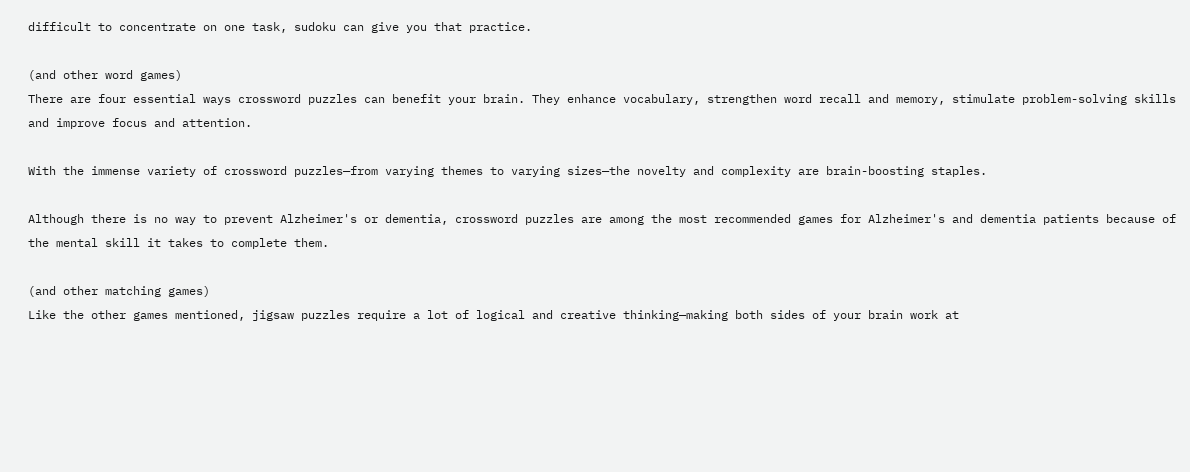difficult to concentrate on one task, sudoku can give you that practice.

(and other word games)
There are four essential ways crossword puzzles can benefit your brain. They enhance vocabulary, strengthen word recall and memory, stimulate problem-solving skills and improve focus and attention.

With the immense variety of crossword puzzles—from varying themes to varying sizes—the novelty and complexity are brain-boosting staples.

Although there is no way to prevent Alzheimer's or dementia, crossword puzzles are among the most recommended games for Alzheimer's and dementia patients because of the mental skill it takes to complete them.

(and other matching games)
Like the other games mentioned, jigsaw puzzles require a lot of logical and creative thinking—making both sides of your brain work at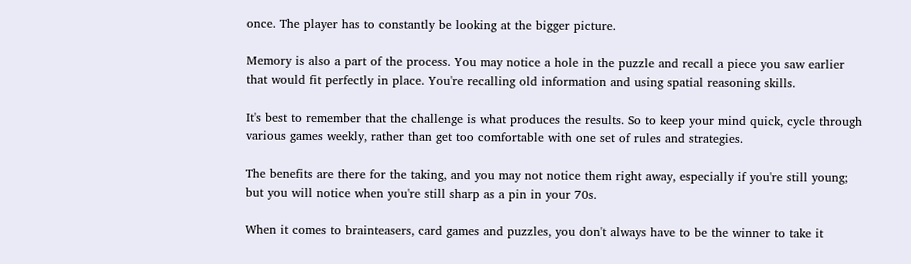once. The player has to constantly be looking at the bigger picture.

Memory is also a part of the process. You may notice a hole in the puzzle and recall a piece you saw earlier that would fit perfectly in place. You're recalling old information and using spatial reasoning skills.

It's best to remember that the challenge is what produces the results. So to keep your mind quick, cycle through various games weekly, rather than get too comfortable with one set of rules and strategies.

The benefits are there for the taking, and you may not notice them right away, especially if you're still young; but you will notice when you're still sharp as a pin in your 70s.

When it comes to brainteasers, card games and puzzles, you don't always have to be the winner to take it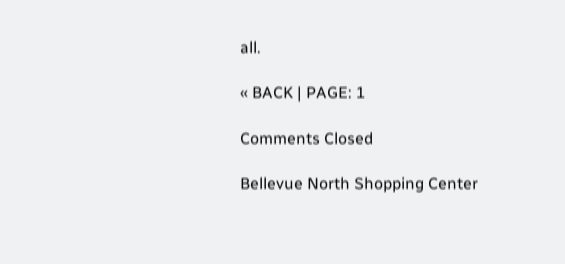all.

« BACK | PAGE: 1

Comments Closed

Bellevue North Shopping Center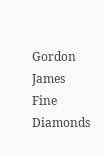Gordon James Fine Diamonds